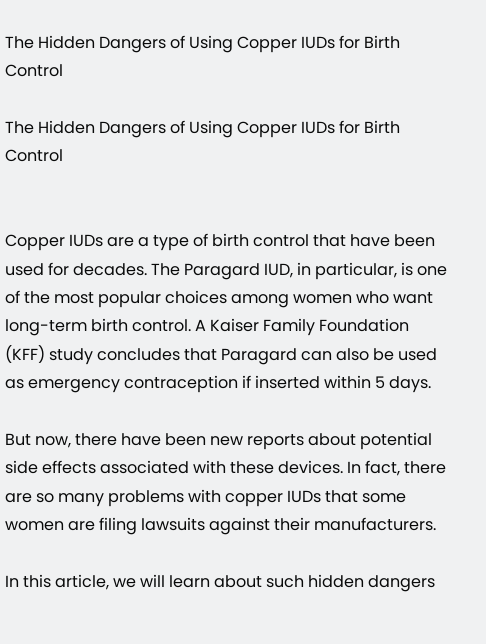The Hidden Dangers of Using Copper IUDs for Birth Control

The Hidden Dangers of Using Copper IUDs for Birth Control


Copper IUDs are a type of birth control that have been used for decades. The Paragard IUD, in particular, is one of the most popular choices among women who want long-term birth control. A Kaiser Family Foundation (KFF) study concludes that Paragard can also be used as emergency contraception if inserted within 5 days.

But now, there have been new reports about potential side effects associated with these devices. In fact, there are so many problems with copper IUDs that some women are filing lawsuits against their manufacturers.

In this article, we will learn about such hidden dangers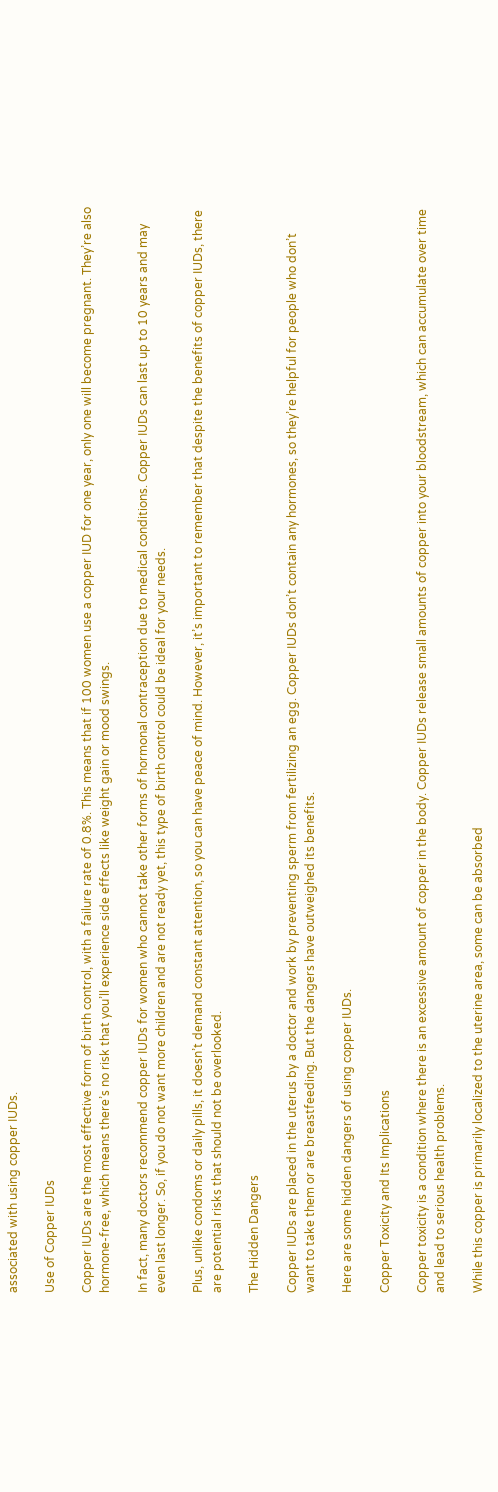associated with using copper IUDs.

Use of Copper IUDs

Copper IUDs are the most effective form of birth control, with a failure rate of 0.8%. This means that if 100 women use a copper IUD for one year, only one will become pregnant. They’re also hormone-free, which means there’s no risk that you’ll experience side effects like weight gain or mood swings.

In fact, many doctors recommend copper IUDs for women who cannot take other forms of hormonal contraception due to medical conditions. Copper IUDs can last up to 10 years and may even last longer. So, if you do not want more children and are not ready yet, this type of birth control could be ideal for your needs.

Plus, unlike condoms or daily pills, it doesn’t demand constant attention, so you can have peace of mind. However, it’s important to remember that despite the benefits of copper IUDs, there are potential risks that should not be overlooked.

The Hidden Dangers

Copper IUDs are placed in the uterus by a doctor and work by preventing sperm from fertilizing an egg. Copper IUDs don’t contain any hormones, so they’re helpful for people who don’t want to take them or are breastfeeding. But the dangers have outweighed its benefits.

Here are some hidden dangers of using copper IUDs.

Copper Toxicity and Its Implications

Copper toxicity is a condition where there is an excessive amount of copper in the body. Copper IUDs release small amounts of copper into your bloodstream, which can accumulate over time and lead to serious health problems.

While this copper is primarily localized to the uterine area, some can be absorbed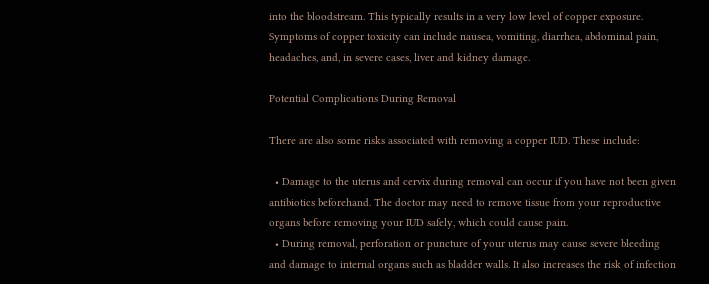into the bloodstream. This typically results in a very low level of copper exposure. Symptoms of copper toxicity can include nausea, vomiting, diarrhea, abdominal pain, headaches, and, in severe cases, liver and kidney damage.

Potential Complications During Removal

There are also some risks associated with removing a copper IUD. These include:

  • Damage to the uterus and cervix during removal can occur if you have not been given antibiotics beforehand. The doctor may need to remove tissue from your reproductive organs before removing your IUD safely, which could cause pain.
  • During removal, perforation or puncture of your uterus may cause severe bleeding and damage to internal organs such as bladder walls. It also increases the risk of infection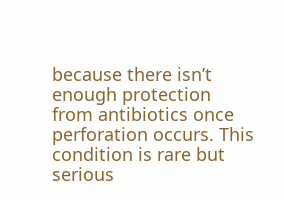because there isn’t enough protection from antibiotics once perforation occurs. This condition is rare but serious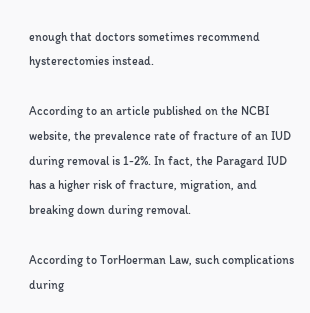enough that doctors sometimes recommend hysterectomies instead.

According to an article published on the NCBI website, the prevalence rate of fracture of an IUD during removal is 1-2%. In fact, the Paragard IUD has a higher risk of fracture, migration, and breaking down during removal.

According to TorHoerman Law, such complications during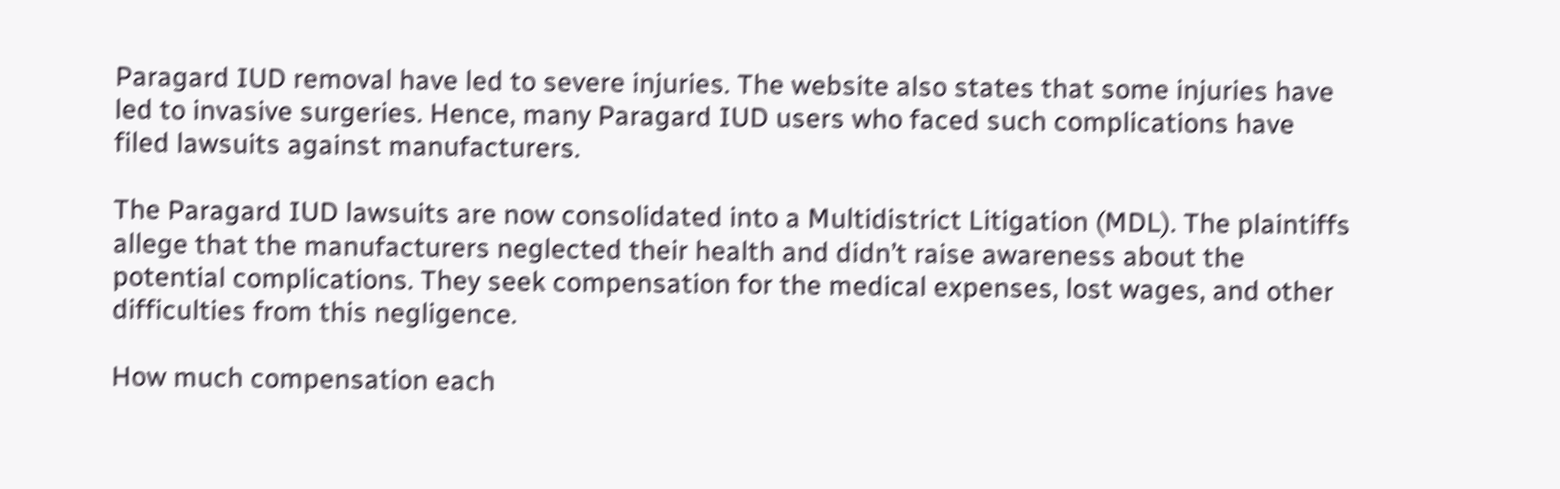Paragard IUD removal have led to severe injuries. The website also states that some injuries have led to invasive surgeries. Hence, many Paragard IUD users who faced such complications have filed lawsuits against manufacturers.

The Paragard IUD lawsuits are now consolidated into a Multidistrict Litigation (MDL). The plaintiffs allege that the manufacturers neglected their health and didn’t raise awareness about the potential complications. They seek compensation for the medical expenses, lost wages, and other difficulties from this negligence.

How much compensation each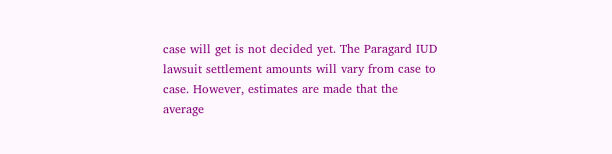case will get is not decided yet. The Paragard IUD lawsuit settlement amounts will vary from case to case. However, estimates are made that the average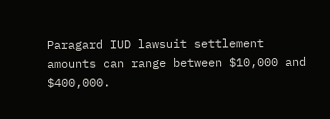Paragard IUD lawsuit settlement amounts can range between $10,000 and $400,000.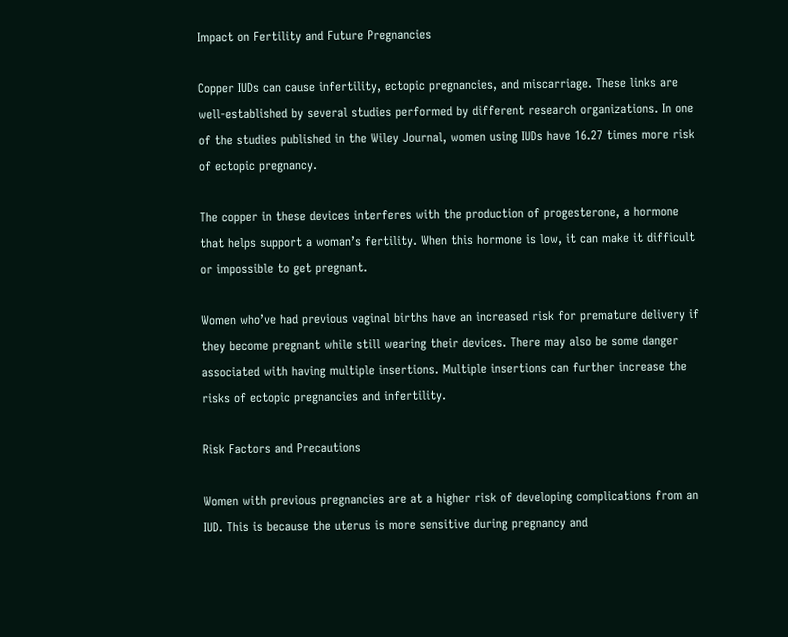Impact on Fertility and Future Pregnancies

Copper IUDs can cause infertility, ectopic pregnancies, and miscarriage. These links are well-established by several studies performed by different research organizations. In one of the studies published in the Wiley Journal, women using IUDs have 16.27 times more risk of ectopic pregnancy.

The copper in these devices interferes with the production of progesterone, a hormone that helps support a woman’s fertility. When this hormone is low, it can make it difficult or impossible to get pregnant.

Women who’ve had previous vaginal births have an increased risk for premature delivery if they become pregnant while still wearing their devices. There may also be some danger associated with having multiple insertions. Multiple insertions can further increase the risks of ectopic pregnancies and infertility.

Risk Factors and Precautions

Women with previous pregnancies are at a higher risk of developing complications from an IUD. This is because the uterus is more sensitive during pregnancy and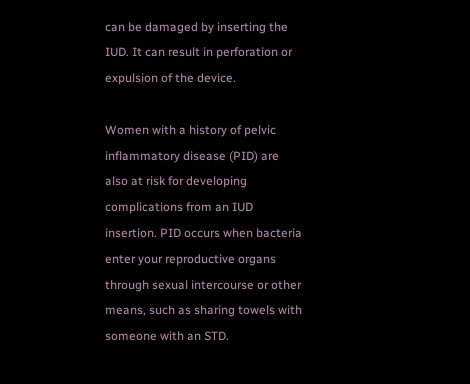can be damaged by inserting the IUD. It can result in perforation or expulsion of the device.

Women with a history of pelvic inflammatory disease (PID) are also at risk for developing complications from an IUD insertion. PID occurs when bacteria enter your reproductive organs through sexual intercourse or other means, such as sharing towels with someone with an STD.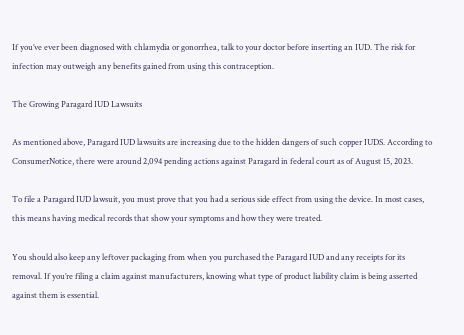If you’ve ever been diagnosed with chlamydia or gonorrhea, talk to your doctor before inserting an IUD. The risk for infection may outweigh any benefits gained from using this contraception.

The Growing Paragard IUD Lawsuits

As mentioned above, Paragard IUD lawsuits are increasing due to the hidden dangers of such copper IUDS. According to ConsumerNotice, there were around 2,094 pending actions against Paragard in federal court as of August 15, 2023.

To file a Paragard IUD lawsuit, you must prove that you had a serious side effect from using the device. In most cases, this means having medical records that show your symptoms and how they were treated.

You should also keep any leftover packaging from when you purchased the Paragard IUD and any receipts for its removal. If you’re filing a claim against manufacturers, knowing what type of product liability claim is being asserted against them is essential.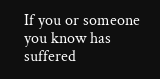If you or someone you know has suffered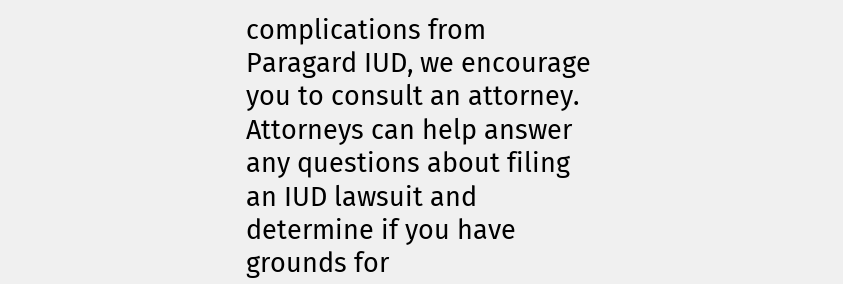complications from Paragard IUD, we encourage you to consult an attorney. Attorneys can help answer any questions about filing an IUD lawsuit and determine if you have grounds for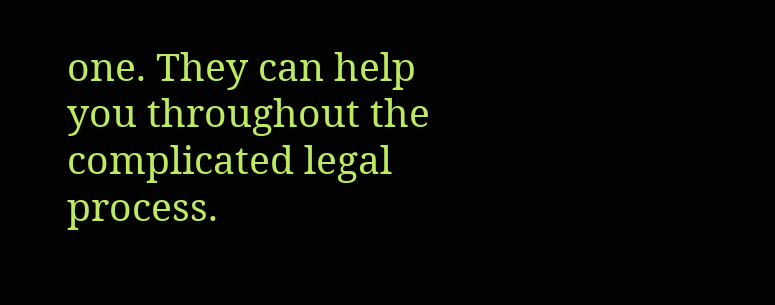one. They can help you throughout the complicated legal process.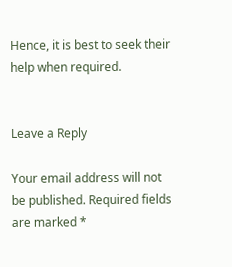Hence, it is best to seek their help when required.


Leave a Reply

Your email address will not be published. Required fields are marked *